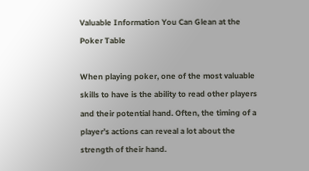Valuable Information You Can Glean at the Poker Table

When playing poker, one of the most valuable skills to have is the ability to read other players and their potential hand. Often, the timing of a player’s actions can reveal a lot about the strength of their hand.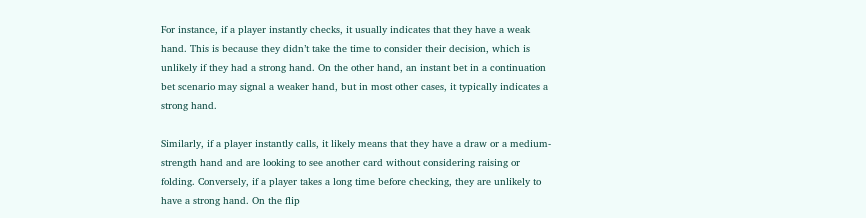For instance, if a player instantly checks, it usually indicates that they have a weak hand. This is because they didn’t take the time to consider their decision, which is unlikely if they had a strong hand. On the other hand, an instant bet in a continuation bet scenario may signal a weaker hand, but in most other cases, it typically indicates a strong hand.

Similarly, if a player instantly calls, it likely means that they have a draw or a medium-strength hand and are looking to see another card without considering raising or folding. Conversely, if a player takes a long time before checking, they are unlikely to have a strong hand. On the flip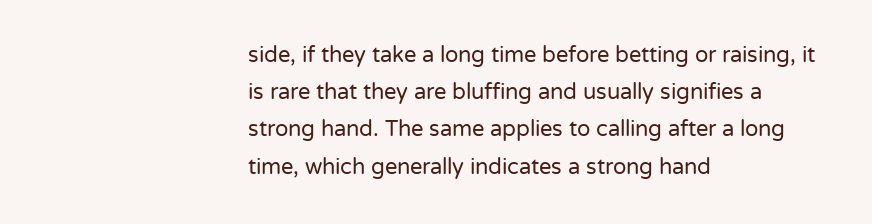side, if they take a long time before betting or raising, it is rare that they are bluffing and usually signifies a strong hand. The same applies to calling after a long time, which generally indicates a strong hand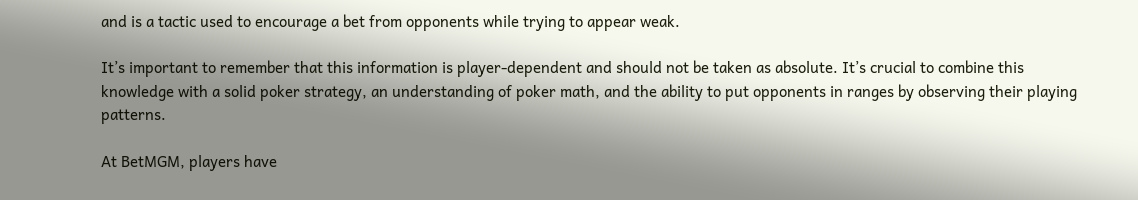and is a tactic used to encourage a bet from opponents while trying to appear weak.

It’s important to remember that this information is player-dependent and should not be taken as absolute. It’s crucial to combine this knowledge with a solid poker strategy, an understanding of poker math, and the ability to put opponents in ranges by observing their playing patterns.

At BetMGM, players have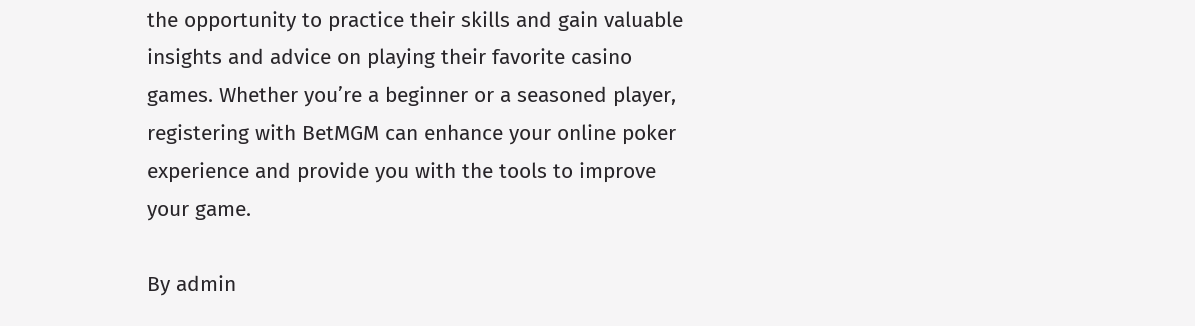the opportunity to practice their skills and gain valuable insights and advice on playing their favorite casino games. Whether you’re a beginner or a seasoned player, registering with BetMGM can enhance your online poker experience and provide you with the tools to improve your game.

By admin